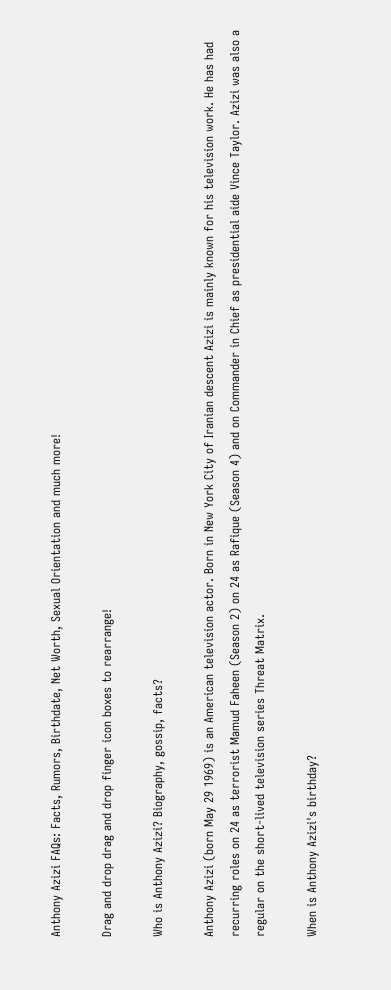Anthony Azizi FAQs: Facts, Rumors, Birthdate, Net Worth, Sexual Orientation and much more!

Drag and drop drag and drop finger icon boxes to rearrange!

Who is Anthony Azizi? Biography, gossip, facts?

Anthony Azizi (born May 29 1969) is an American television actor. Born in New York City of Iranian descent Azizi is mainly known for his television work. He has had recurring roles on 24 as terrorist Mamud Faheen (Season 2) on 24 as Rafique (Season 4) and on Commander in Chief as presidential aide Vince Taylor. Azizi was also a regular on the short-lived television series Threat Matrix.

When is Anthony Azizi's birthday?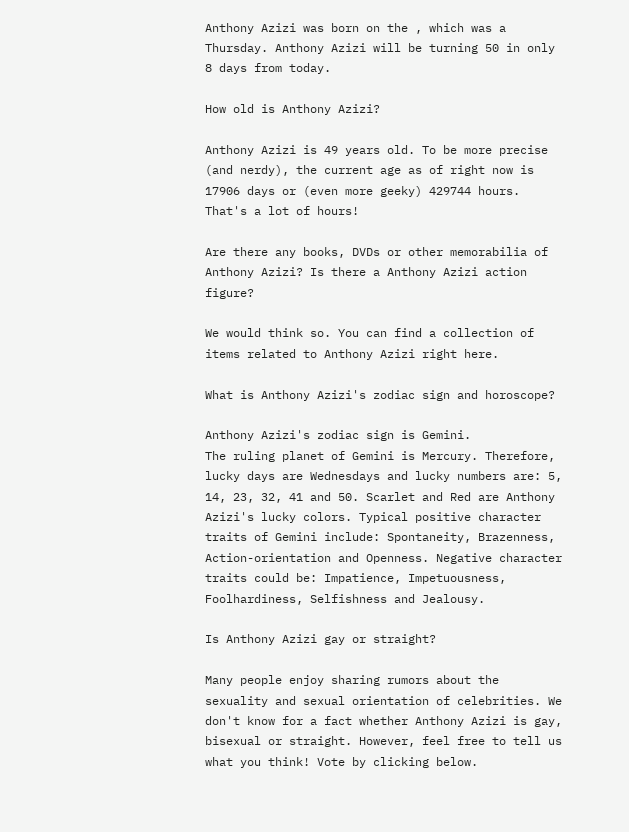Anthony Azizi was born on the , which was a Thursday. Anthony Azizi will be turning 50 in only 8 days from today.

How old is Anthony Azizi?

Anthony Azizi is 49 years old. To be more precise (and nerdy), the current age as of right now is 17906 days or (even more geeky) 429744 hours. That's a lot of hours!

Are there any books, DVDs or other memorabilia of Anthony Azizi? Is there a Anthony Azizi action figure?

We would think so. You can find a collection of items related to Anthony Azizi right here.

What is Anthony Azizi's zodiac sign and horoscope?

Anthony Azizi's zodiac sign is Gemini.
The ruling planet of Gemini is Mercury. Therefore, lucky days are Wednesdays and lucky numbers are: 5, 14, 23, 32, 41 and 50. Scarlet and Red are Anthony Azizi's lucky colors. Typical positive character traits of Gemini include: Spontaneity, Brazenness, Action-orientation and Openness. Negative character traits could be: Impatience, Impetuousness, Foolhardiness, Selfishness and Jealousy.

Is Anthony Azizi gay or straight?

Many people enjoy sharing rumors about the sexuality and sexual orientation of celebrities. We don't know for a fact whether Anthony Azizi is gay, bisexual or straight. However, feel free to tell us what you think! Vote by clicking below.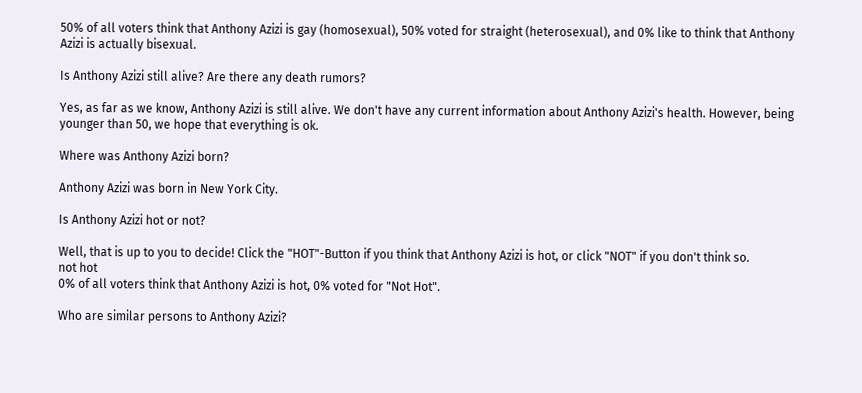50% of all voters think that Anthony Azizi is gay (homosexual), 50% voted for straight (heterosexual), and 0% like to think that Anthony Azizi is actually bisexual.

Is Anthony Azizi still alive? Are there any death rumors?

Yes, as far as we know, Anthony Azizi is still alive. We don't have any current information about Anthony Azizi's health. However, being younger than 50, we hope that everything is ok.

Where was Anthony Azizi born?

Anthony Azizi was born in New York City.

Is Anthony Azizi hot or not?

Well, that is up to you to decide! Click the "HOT"-Button if you think that Anthony Azizi is hot, or click "NOT" if you don't think so.
not hot
0% of all voters think that Anthony Azizi is hot, 0% voted for "Not Hot".

Who are similar persons to Anthony Azizi?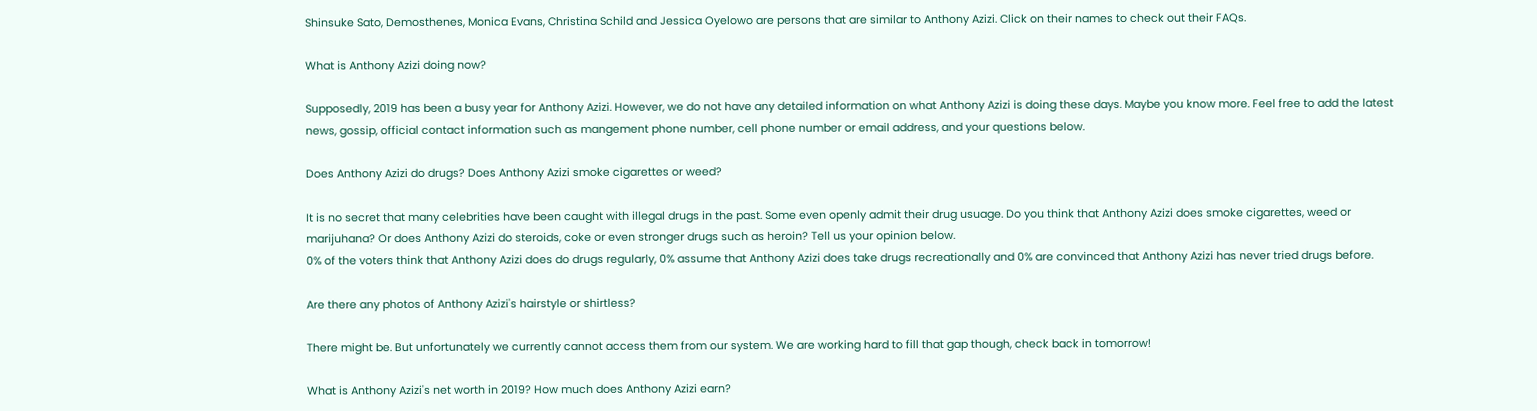Shinsuke Sato, Demosthenes, Monica Evans, Christina Schild and Jessica Oyelowo are persons that are similar to Anthony Azizi. Click on their names to check out their FAQs.

What is Anthony Azizi doing now?

Supposedly, 2019 has been a busy year for Anthony Azizi. However, we do not have any detailed information on what Anthony Azizi is doing these days. Maybe you know more. Feel free to add the latest news, gossip, official contact information such as mangement phone number, cell phone number or email address, and your questions below.

Does Anthony Azizi do drugs? Does Anthony Azizi smoke cigarettes or weed?

It is no secret that many celebrities have been caught with illegal drugs in the past. Some even openly admit their drug usuage. Do you think that Anthony Azizi does smoke cigarettes, weed or marijuhana? Or does Anthony Azizi do steroids, coke or even stronger drugs such as heroin? Tell us your opinion below.
0% of the voters think that Anthony Azizi does do drugs regularly, 0% assume that Anthony Azizi does take drugs recreationally and 0% are convinced that Anthony Azizi has never tried drugs before.

Are there any photos of Anthony Azizi's hairstyle or shirtless?

There might be. But unfortunately we currently cannot access them from our system. We are working hard to fill that gap though, check back in tomorrow!

What is Anthony Azizi's net worth in 2019? How much does Anthony Azizi earn?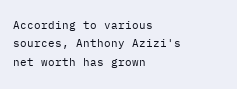According to various sources, Anthony Azizi's net worth has grown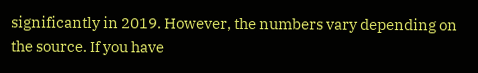significantly in 2019. However, the numbers vary depending on the source. If you have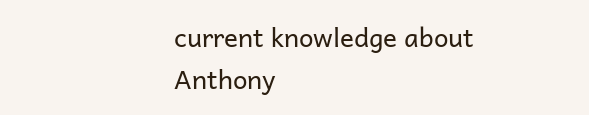current knowledge about Anthony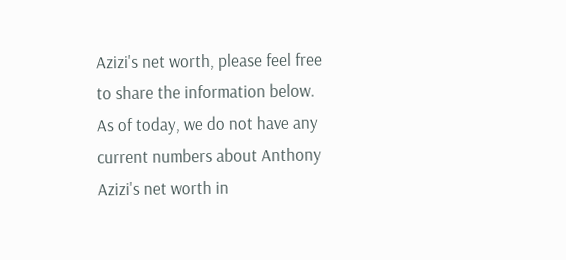Azizi's net worth, please feel free to share the information below.
As of today, we do not have any current numbers about Anthony Azizi's net worth in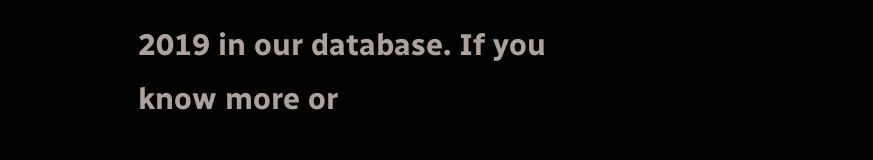2019 in our database. If you know more or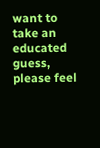want to take an educated guess, please feel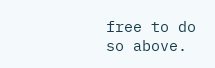free to do so above.